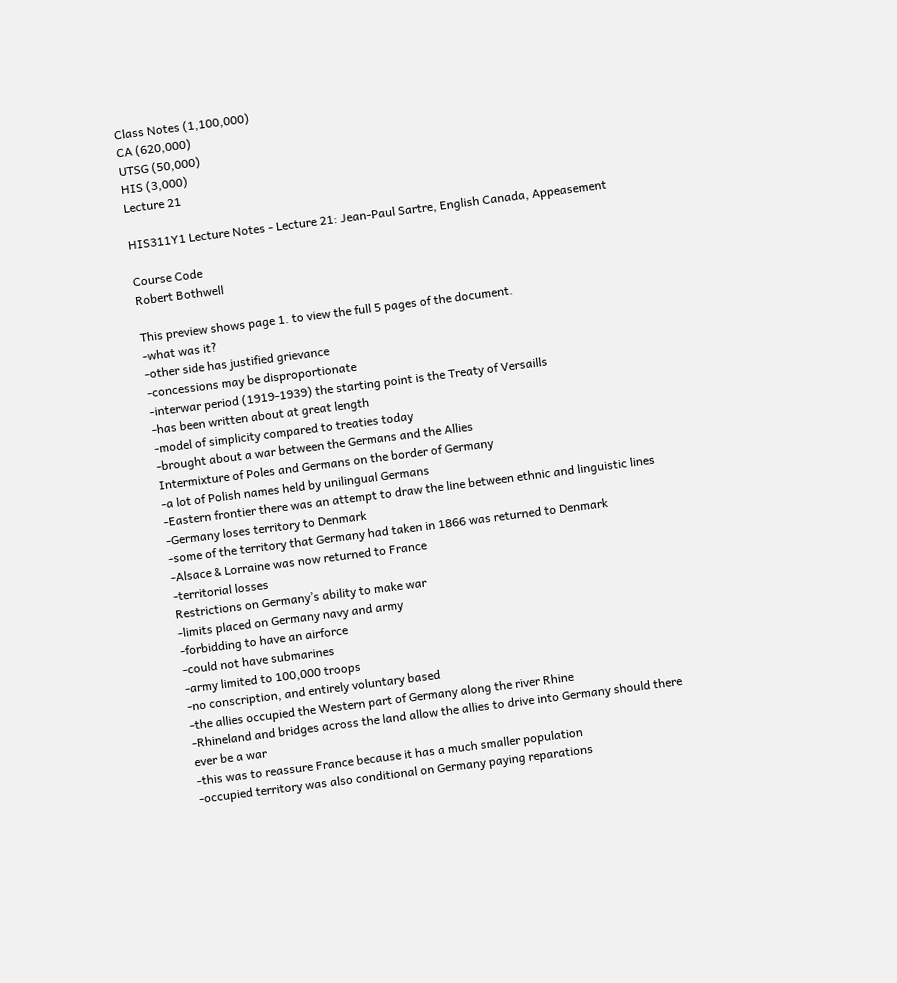Class Notes (1,100,000)
CA (620,000)
UTSG (50,000)
HIS (3,000)
Lecture 21

HIS311Y1 Lecture Notes - Lecture 21: Jean-Paul Sartre, English Canada, Appeasement

Course Code
Robert Bothwell

This preview shows page 1. to view the full 5 pages of the document.
-what was it?
-other side has justified grievance
-concessions may be disproportionate
-interwar period (1919-1939) the starting point is the Treaty of Versaills
-has been written about at great length
-model of simplicity compared to treaties today
-brought about a war between the Germans and the Allies
Intermixture of Poles and Germans on the border of Germany
-a lot of Polish names held by unilingual Germans
-Eastern frontier there was an attempt to draw the line between ethnic and linguistic lines
-Germany loses territory to Denmark
-some of the territory that Germany had taken in 1866 was returned to Denmark
-Alsace & Lorraine was now returned to France
-territorial losses
Restrictions on Germany’s ability to make war
-limits placed on Germany navy and army
-forbidding to have an airforce
-could not have submarines
-army limited to 100,000 troops
-no conscription, and entirely voluntary based
-the allies occupied the Western part of Germany along the river Rhine
-Rhineland and bridges across the land allow the allies to drive into Germany should there
ever be a war
-this was to reassure France because it has a much smaller population
-occupied territory was also conditional on Germany paying reparations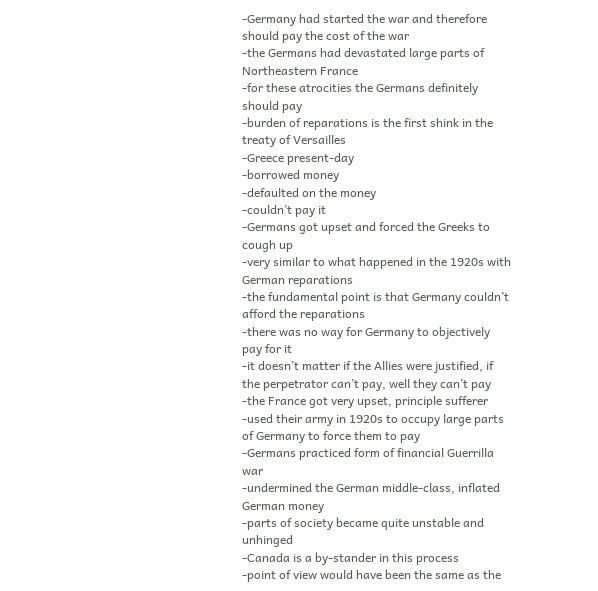-Germany had started the war and therefore should pay the cost of the war
-the Germans had devastated large parts of Northeastern France
-for these atrocities the Germans definitely should pay
-burden of reparations is the first shink in the treaty of Versailles
-Greece present-day
-borrowed money
-defaulted on the money
-couldn’t pay it
-Germans got upset and forced the Greeks to cough up
-very similar to what happened in the 1920s with German reparations
-the fundamental point is that Germany couldn’t afford the reparations
-there was no way for Germany to objectively pay for it
-it doesn’t matter if the Allies were justified, if the perpetrator can’t pay, well they can’t pay
-the France got very upset, principle sufferer
-used their army in 1920s to occupy large parts of Germany to force them to pay
-Germans practiced form of financial Guerrilla war
-undermined the German middle-class, inflated German money
-parts of society became quite unstable and unhinged
-Canada is a by-stander in this process
-point of view would have been the same as the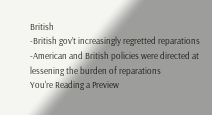British
-British gov’t increasingly regretted reparations
-American and British policies were directed at lessening the burden of reparations
You're Reading a Preview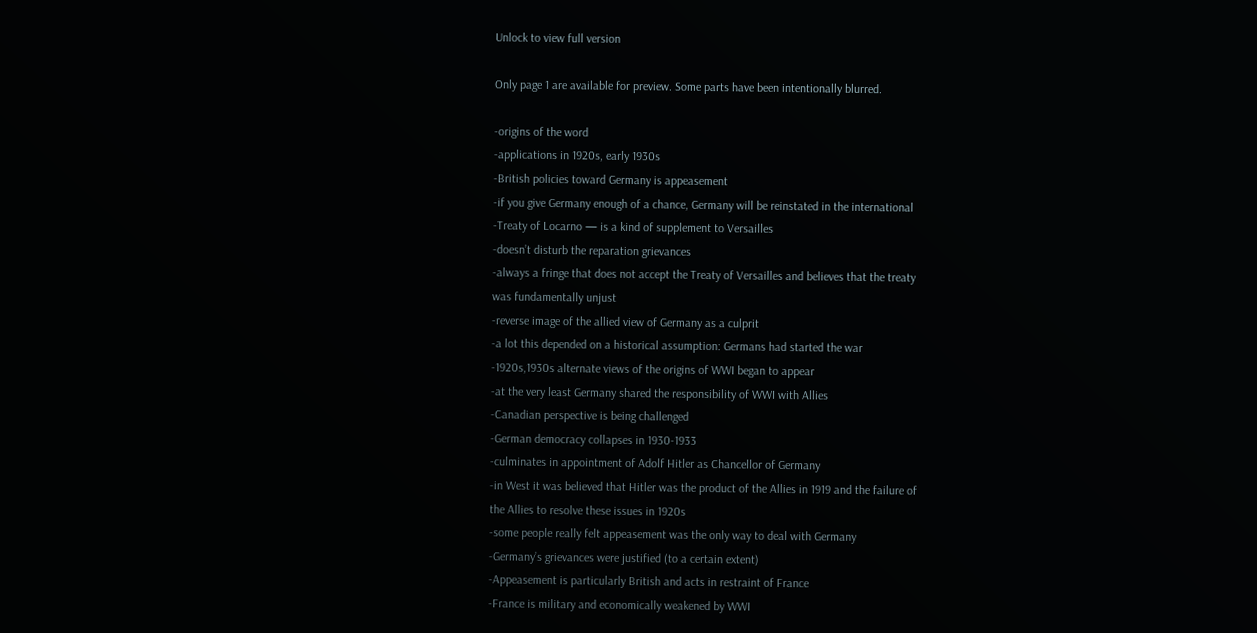Unlock to view full version

Only page 1 are available for preview. Some parts have been intentionally blurred.

-origins of the word
-applications in 1920s, early 1930s
-British policies toward Germany is appeasement
-if you give Germany enough of a chance, Germany will be reinstated in the international
-Treaty of Locarno — is a kind of supplement to Versailles
-doesn’t disturb the reparation grievances
-always a fringe that does not accept the Treaty of Versailles and believes that the treaty
was fundamentally unjust
-reverse image of the allied view of Germany as a culprit
-a lot this depended on a historical assumption: Germans had started the war
-1920s,1930s alternate views of the origins of WWI began to appear
-at the very least Germany shared the responsibility of WWI with Allies
-Canadian perspective is being challenged
-German democracy collapses in 1930-1933
-culminates in appointment of Adolf Hitler as Chancellor of Germany
-in West it was believed that Hitler was the product of the Allies in 1919 and the failure of
the Allies to resolve these issues in 1920s
-some people really felt appeasement was the only way to deal with Germany
-Germany’s grievances were justified (to a certain extent)
-Appeasement is particularly British and acts in restraint of France
-France is military and economically weakened by WWI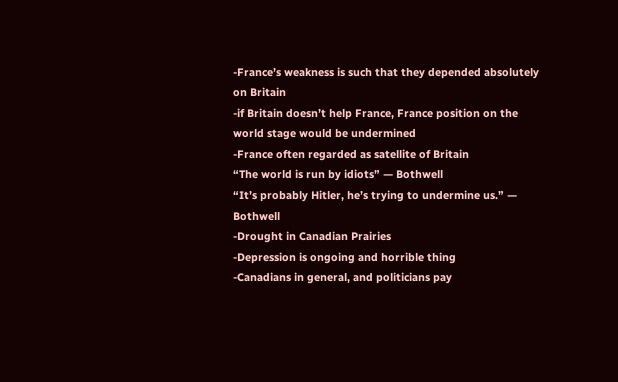-France’s weakness is such that they depended absolutely on Britain
-if Britain doesn’t help France, France position on the world stage would be undermined
-France often regarded as satellite of Britain
“The world is run by idiots” — Bothwell
“It’s probably Hitler, he’s trying to undermine us.” — Bothwell
-Drought in Canadian Prairies
-Depression is ongoing and horrible thing
-Canadians in general, and politicians pay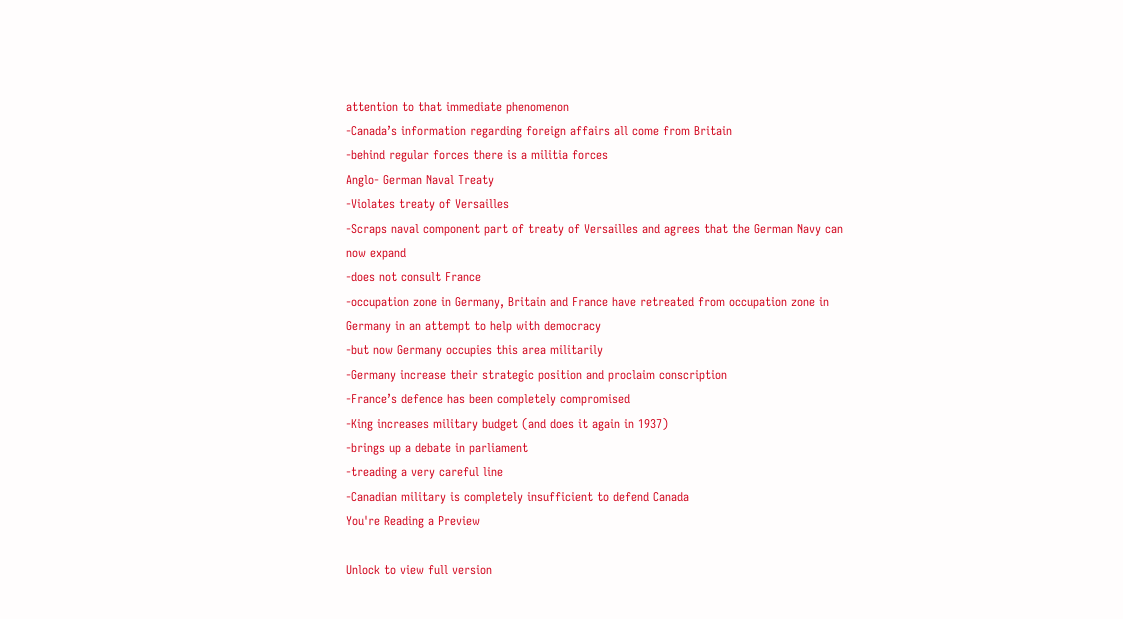attention to that immediate phenomenon
-Canada’s information regarding foreign affairs all come from Britain
-behind regular forces there is a militia forces
Anglo- German Naval Treaty
-Violates treaty of Versailles
-Scraps naval component part of treaty of Versailles and agrees that the German Navy can
now expand
-does not consult France
-occupation zone in Germany, Britain and France have retreated from occupation zone in
Germany in an attempt to help with democracy
-but now Germany occupies this area militarily
-Germany increase their strategic position and proclaim conscription
-France’s defence has been completely compromised
-King increases military budget (and does it again in 1937)
-brings up a debate in parliament
-treading a very careful line
-Canadian military is completely insufficient to defend Canada
You're Reading a Preview

Unlock to view full version